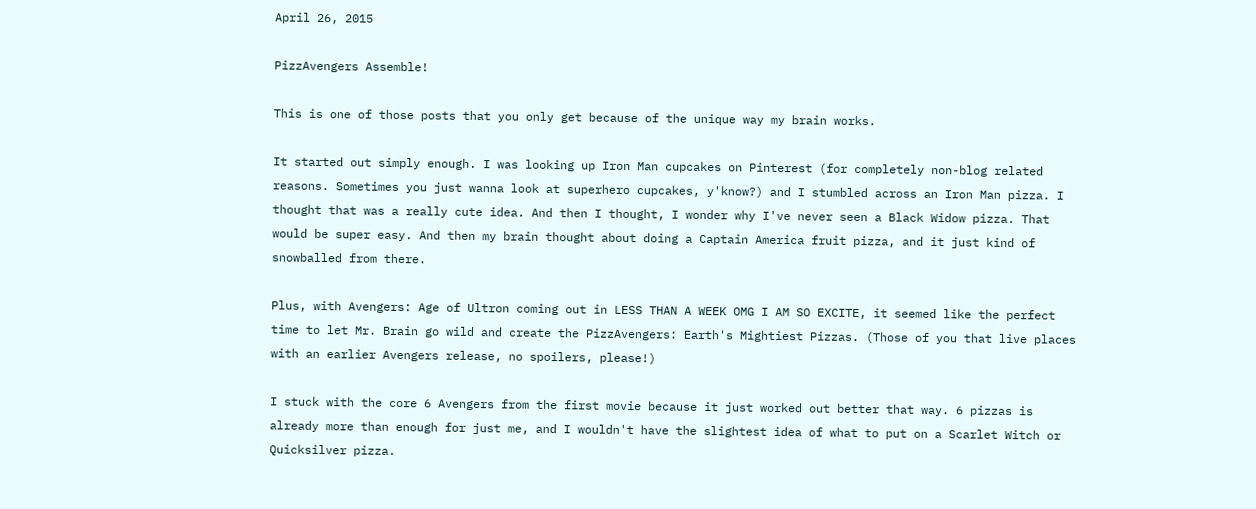April 26, 2015

PizzAvengers Assemble!

This is one of those posts that you only get because of the unique way my brain works.

It started out simply enough. I was looking up Iron Man cupcakes on Pinterest (for completely non-blog related reasons. Sometimes you just wanna look at superhero cupcakes, y'know?) and I stumbled across an Iron Man pizza. I thought that was a really cute idea. And then I thought, I wonder why I've never seen a Black Widow pizza. That would be super easy. And then my brain thought about doing a Captain America fruit pizza, and it just kind of snowballed from there.

Plus, with Avengers: Age of Ultron coming out in LESS THAN A WEEK OMG I AM SO EXCITE, it seemed like the perfect time to let Mr. Brain go wild and create the PizzAvengers: Earth's Mightiest Pizzas. (Those of you that live places with an earlier Avengers release, no spoilers, please!)

I stuck with the core 6 Avengers from the first movie because it just worked out better that way. 6 pizzas is already more than enough for just me, and I wouldn't have the slightest idea of what to put on a Scarlet Witch or Quicksilver pizza.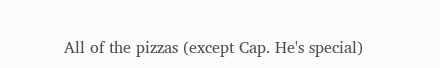All of the pizzas (except Cap. He's special)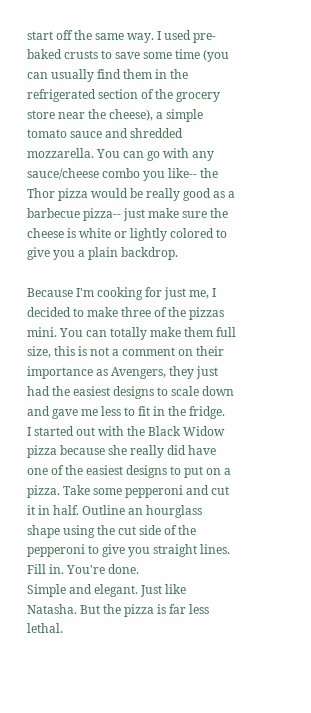start off the same way. I used pre-baked crusts to save some time (you can usually find them in the refrigerated section of the grocery store near the cheese), a simple tomato sauce and shredded mozzarella. You can go with any sauce/cheese combo you like-- the Thor pizza would be really good as a barbecue pizza-- just make sure the cheese is white or lightly colored to give you a plain backdrop.

Because I'm cooking for just me, I decided to make three of the pizzas mini. You can totally make them full size, this is not a comment on their importance as Avengers, they just had the easiest designs to scale down and gave me less to fit in the fridge.
I started out with the Black Widow pizza because she really did have one of the easiest designs to put on a pizza. Take some pepperoni and cut it in half. Outline an hourglass shape using the cut side of the pepperoni to give you straight lines. Fill in. You're done.
Simple and elegant. Just like Natasha. But the pizza is far less lethal.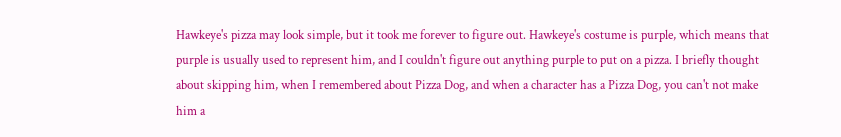Hawkeye's pizza may look simple, but it took me forever to figure out. Hawkeye's costume is purple, which means that purple is usually used to represent him, and I couldn't figure out anything purple to put on a pizza. I briefly thought about skipping him, when I remembered about Pizza Dog, and when a character has a Pizza Dog, you can't not make him a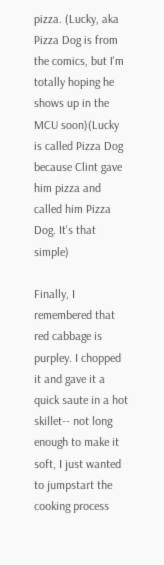pizza. (Lucky, aka Pizza Dog is from the comics, but I'm totally hoping he shows up in the MCU soon)(Lucky is called Pizza Dog because Clint gave him pizza and called him Pizza Dog. It's that simple)

Finally, I remembered that red cabbage is purpley. I chopped it and gave it a quick saute in a hot skillet-- not long enough to make it soft, I just wanted to jumpstart the cooking process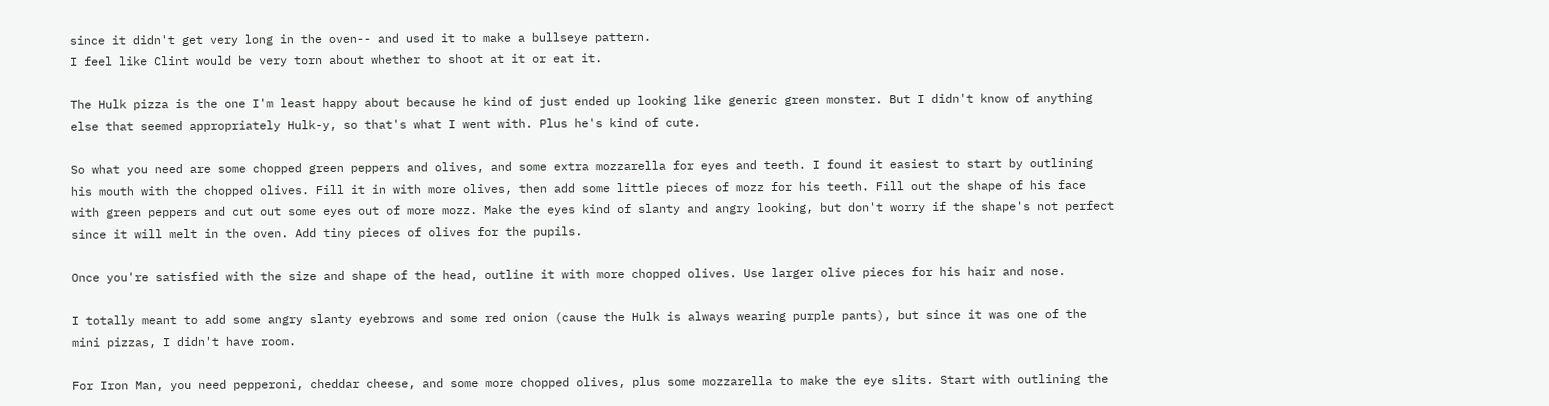since it didn't get very long in the oven-- and used it to make a bullseye pattern.
I feel like Clint would be very torn about whether to shoot at it or eat it.

The Hulk pizza is the one I'm least happy about because he kind of just ended up looking like generic green monster. But I didn't know of anything else that seemed appropriately Hulk-y, so that's what I went with. Plus he's kind of cute.

So what you need are some chopped green peppers and olives, and some extra mozzarella for eyes and teeth. I found it easiest to start by outlining his mouth with the chopped olives. Fill it in with more olives, then add some little pieces of mozz for his teeth. Fill out the shape of his face with green peppers and cut out some eyes out of more mozz. Make the eyes kind of slanty and angry looking, but don't worry if the shape's not perfect since it will melt in the oven. Add tiny pieces of olives for the pupils.

Once you're satisfied with the size and shape of the head, outline it with more chopped olives. Use larger olive pieces for his hair and nose.

I totally meant to add some angry slanty eyebrows and some red onion (cause the Hulk is always wearing purple pants), but since it was one of the mini pizzas, I didn't have room.

For Iron Man, you need pepperoni, cheddar cheese, and some more chopped olives, plus some mozzarella to make the eye slits. Start with outlining the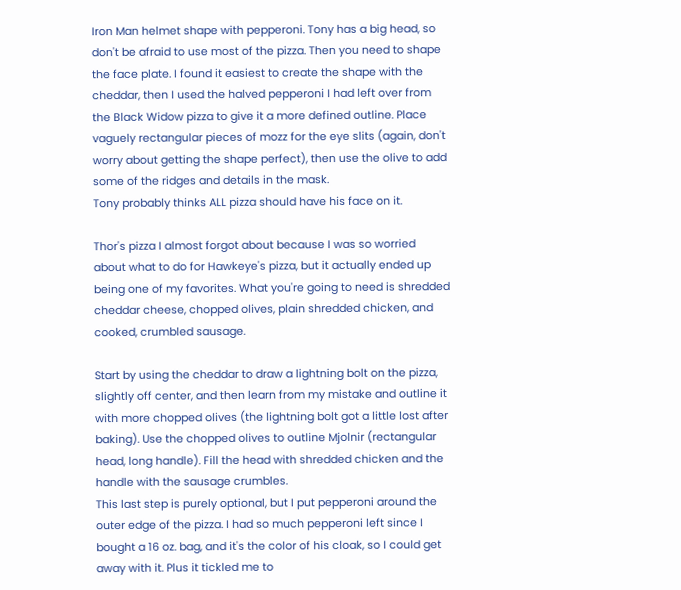Iron Man helmet shape with pepperoni. Tony has a big head, so don't be afraid to use most of the pizza. Then you need to shape the face plate. I found it easiest to create the shape with the cheddar, then I used the halved pepperoni I had left over from the Black Widow pizza to give it a more defined outline. Place vaguely rectangular pieces of mozz for the eye slits (again, don't worry about getting the shape perfect), then use the olive to add some of the ridges and details in the mask.
Tony probably thinks ALL pizza should have his face on it.

Thor's pizza I almost forgot about because I was so worried about what to do for Hawkeye's pizza, but it actually ended up being one of my favorites. What you're going to need is shredded cheddar cheese, chopped olives, plain shredded chicken, and cooked, crumbled sausage.

Start by using the cheddar to draw a lightning bolt on the pizza, slightly off center, and then learn from my mistake and outline it with more chopped olives (the lightning bolt got a little lost after baking). Use the chopped olives to outline Mjolnir (rectangular head, long handle). Fill the head with shredded chicken and the handle with the sausage crumbles.
This last step is purely optional, but I put pepperoni around the outer edge of the pizza. I had so much pepperoni left since I bought a 16 oz. bag, and it's the color of his cloak, so I could get away with it. Plus it tickled me to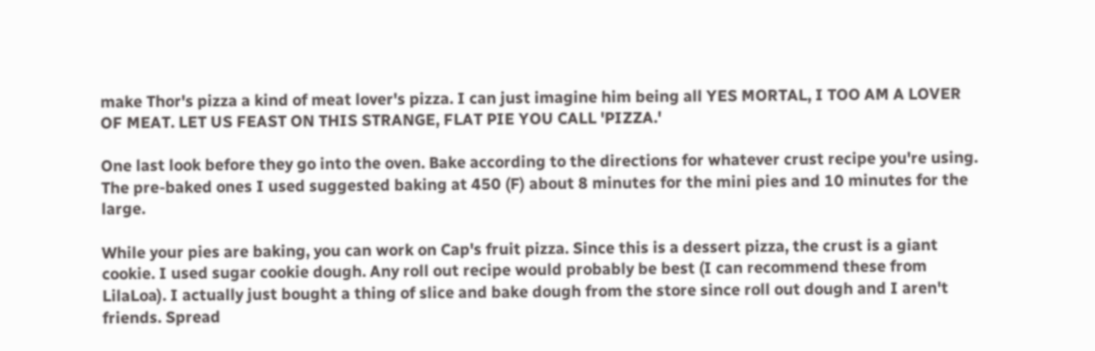make Thor's pizza a kind of meat lover's pizza. I can just imagine him being all YES MORTAL, I TOO AM A LOVER OF MEAT. LET US FEAST ON THIS STRANGE, FLAT PIE YOU CALL 'PIZZA.'

One last look before they go into the oven. Bake according to the directions for whatever crust recipe you're using. The pre-baked ones I used suggested baking at 450 (F) about 8 minutes for the mini pies and 10 minutes for the large.

While your pies are baking, you can work on Cap's fruit pizza. Since this is a dessert pizza, the crust is a giant cookie. I used sugar cookie dough. Any roll out recipe would probably be best (I can recommend these from LilaLoa). I actually just bought a thing of slice and bake dough from the store since roll out dough and I aren't friends. Spread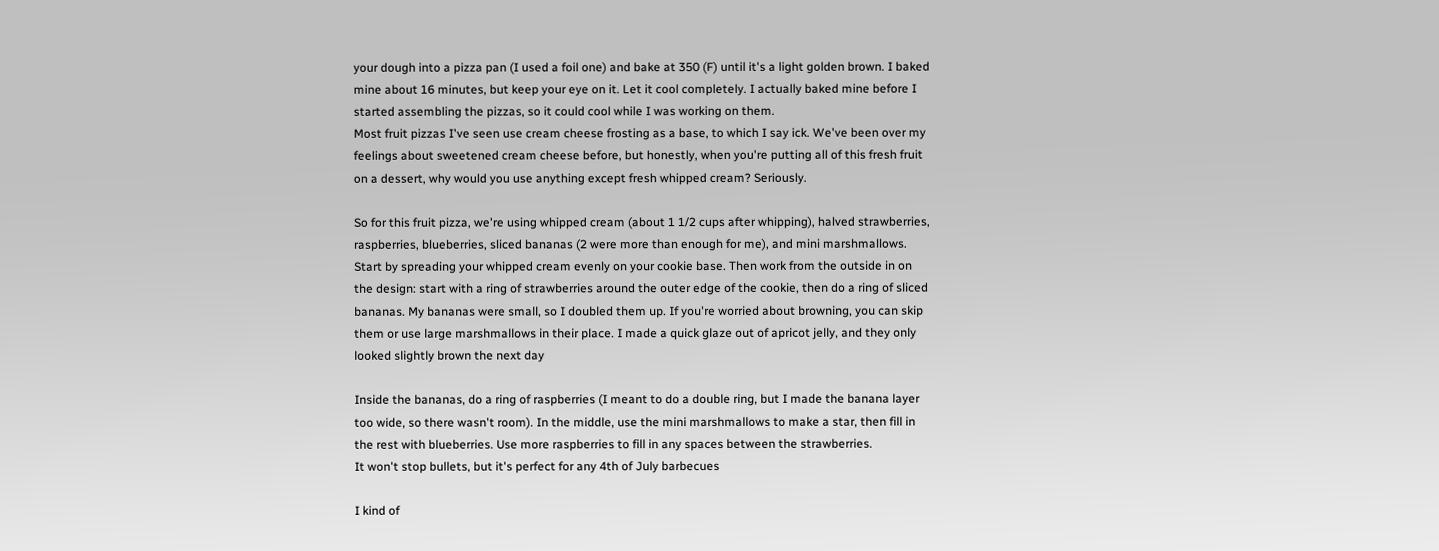your dough into a pizza pan (I used a foil one) and bake at 350 (F) until it's a light golden brown. I baked mine about 16 minutes, but keep your eye on it. Let it cool completely. I actually baked mine before I started assembling the pizzas, so it could cool while I was working on them.
Most fruit pizzas I've seen use cream cheese frosting as a base, to which I say ick. We've been over my feelings about sweetened cream cheese before, but honestly, when you're putting all of this fresh fruit on a dessert, why would you use anything except fresh whipped cream? Seriously.

So for this fruit pizza, we're using whipped cream (about 1 1/2 cups after whipping), halved strawberries, raspberries, blueberries, sliced bananas (2 were more than enough for me), and mini marshmallows. Start by spreading your whipped cream evenly on your cookie base. Then work from the outside in on the design: start with a ring of strawberries around the outer edge of the cookie, then do a ring of sliced bananas. My bananas were small, so I doubled them up. If you're worried about browning, you can skip them or use large marshmallows in their place. I made a quick glaze out of apricot jelly, and they only looked slightly brown the next day

Inside the bananas, do a ring of raspberries (I meant to do a double ring, but I made the banana layer too wide, so there wasn't room). In the middle, use the mini marshmallows to make a star, then fill in the rest with blueberries. Use more raspberries to fill in any spaces between the strawberries.
It won't stop bullets, but it's perfect for any 4th of July barbecues

I kind of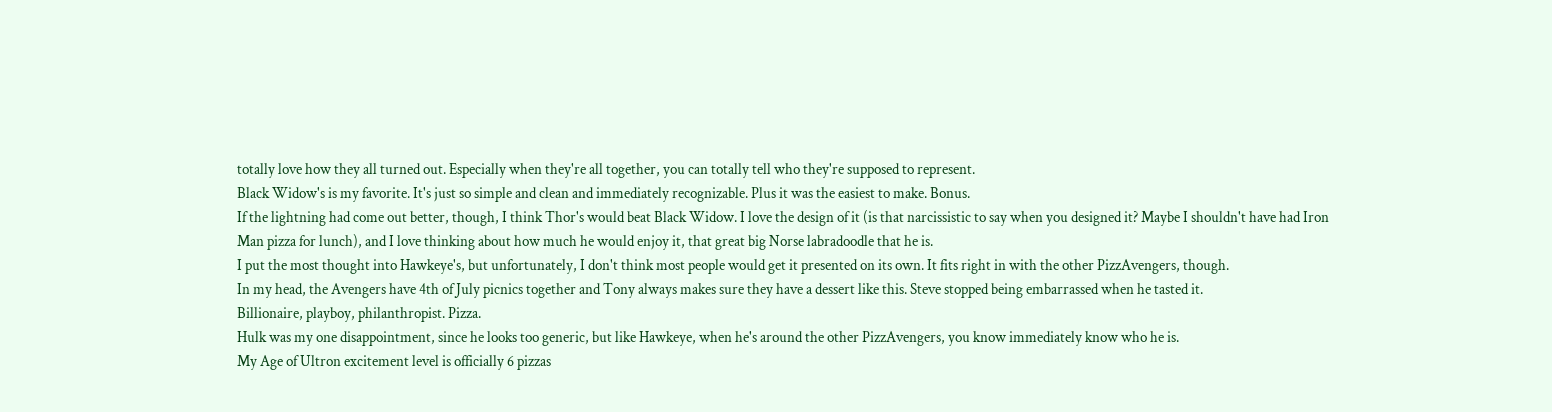totally love how they all turned out. Especially when they're all together, you can totally tell who they're supposed to represent.
Black Widow's is my favorite. It's just so simple and clean and immediately recognizable. Plus it was the easiest to make. Bonus.
If the lightning had come out better, though, I think Thor's would beat Black Widow. I love the design of it (is that narcissistic to say when you designed it? Maybe I shouldn't have had Iron Man pizza for lunch), and I love thinking about how much he would enjoy it, that great big Norse labradoodle that he is.
I put the most thought into Hawkeye's, but unfortunately, I don't think most people would get it presented on its own. It fits right in with the other PizzAvengers, though.
In my head, the Avengers have 4th of July picnics together and Tony always makes sure they have a dessert like this. Steve stopped being embarrassed when he tasted it.
Billionaire, playboy, philanthropist. Pizza.
Hulk was my one disappointment, since he looks too generic, but like Hawkeye, when he's around the other PizzAvengers, you know immediately know who he is.
My Age of Ultron excitement level is officially 6 pizzas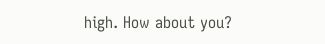high. How about you?